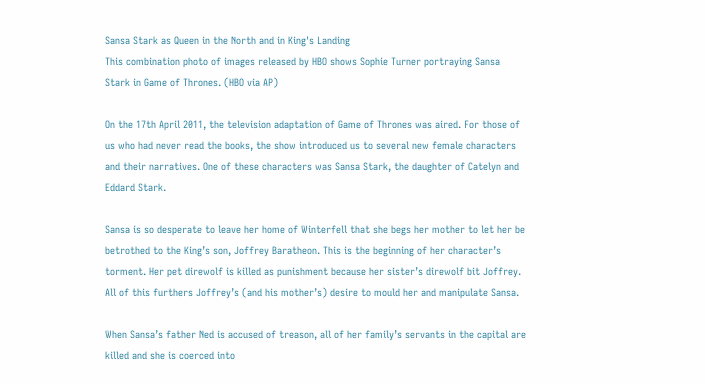Sansa Stark as Queen in the North and in King's Landing
This combination photo of images released by HBO shows Sophie Turner portraying Sansa Stark in Game of Thrones. (HBO via AP)

On the 17th April 2011, the television adaptation of Game of Thrones was aired. For those of us who had never read the books, the show introduced us to several new female characters and their narratives. One of these characters was Sansa Stark, the daughter of Catelyn and Eddard Stark.

Sansa is so desperate to leave her home of Winterfell that she begs her mother to let her be betrothed to the King’s son, Joffrey Baratheon. This is the beginning of her character’s torment. Her pet direwolf is killed as punishment because her sister’s direwolf bit Joffrey. All of this furthers Joffrey’s (and his mother’s) desire to mould her and manipulate Sansa.

When Sansa’s father Ned is accused of treason, all of her family’s servants in the capital are killed and she is coerced into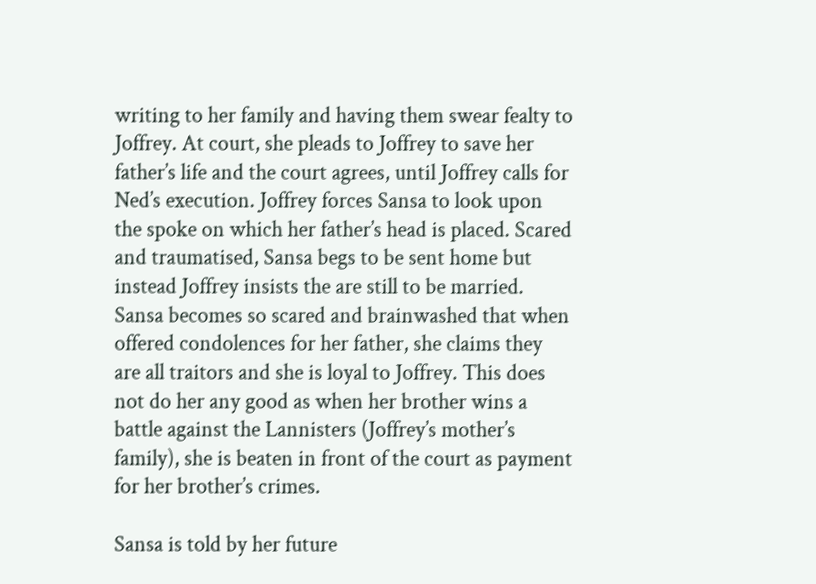writing to her family and having them swear fealty to Joffrey. At court, she pleads to Joffrey to save her father’s life and the court agrees, until Joffrey calls for Ned’s execution. Joffrey forces Sansa to look upon the spoke on which her father’s head is placed. Scared and traumatised, Sansa begs to be sent home but instead Joffrey insists the are still to be married. Sansa becomes so scared and brainwashed that when offered condolences for her father, she claims they are all traitors and she is loyal to Joffrey. This does not do her any good as when her brother wins a battle against the Lannisters (Joffrey’s mother’s family), she is beaten in front of the court as payment for her brother’s crimes.

Sansa is told by her future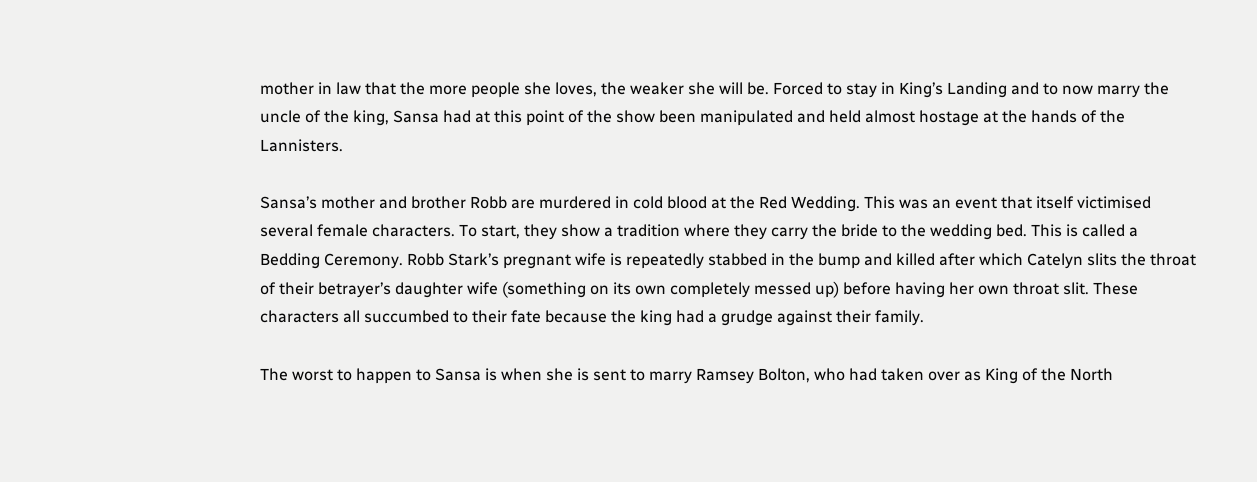mother in law that the more people she loves, the weaker she will be. Forced to stay in King’s Landing and to now marry the uncle of the king, Sansa had at this point of the show been manipulated and held almost hostage at the hands of the Lannisters.

Sansa’s mother and brother Robb are murdered in cold blood at the Red Wedding. This was an event that itself victimised several female characters. To start, they show a tradition where they carry the bride to the wedding bed. This is called a Bedding Ceremony. Robb Stark’s pregnant wife is repeatedly stabbed in the bump and killed after which Catelyn slits the throat of their betrayer’s daughter wife (something on its own completely messed up) before having her own throat slit. These characters all succumbed to their fate because the king had a grudge against their family.

The worst to happen to Sansa is when she is sent to marry Ramsey Bolton, who had taken over as King of the North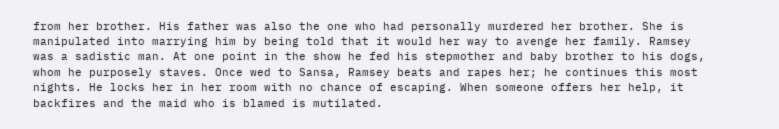from her brother. His father was also the one who had personally murdered her brother. She is manipulated into marrying him by being told that it would her way to avenge her family. Ramsey was a sadistic man. At one point in the show he fed his stepmother and baby brother to his dogs, whom he purposely staves. Once wed to Sansa, Ramsey beats and rapes her; he continues this most nights. He locks her in her room with no chance of escaping. When someone offers her help, it backfires and the maid who is blamed is mutilated.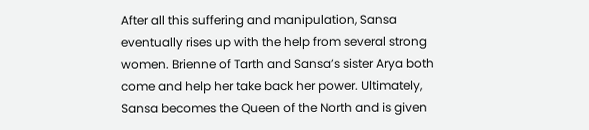After all this suffering and manipulation, Sansa eventually rises up with the help from several strong women. Brienne of Tarth and Sansa’s sister Arya both come and help her take back her power. Ultimately, Sansa becomes the Queen of the North and is given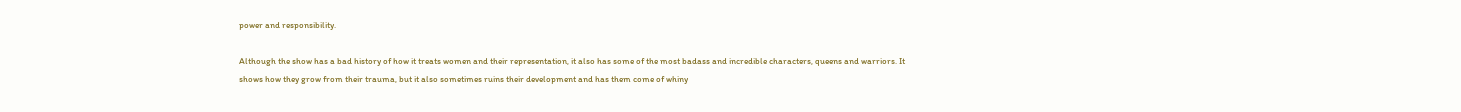power and responsibility.

Although the show has a bad history of how it treats women and their representation, it also has some of the most badass and incredible characters, queens and warriors. It shows how they grow from their trauma, but it also sometimes ruins their development and has them come of whiny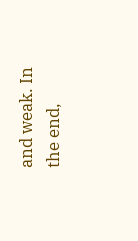and weak. In the end,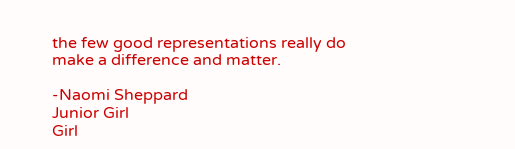the few good representations really do make a difference and matter.

-Naomi Sheppard
Junior Girl
Girl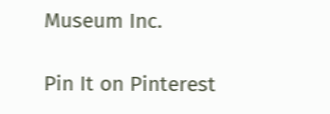Museum Inc.

Pin It on Pinterest